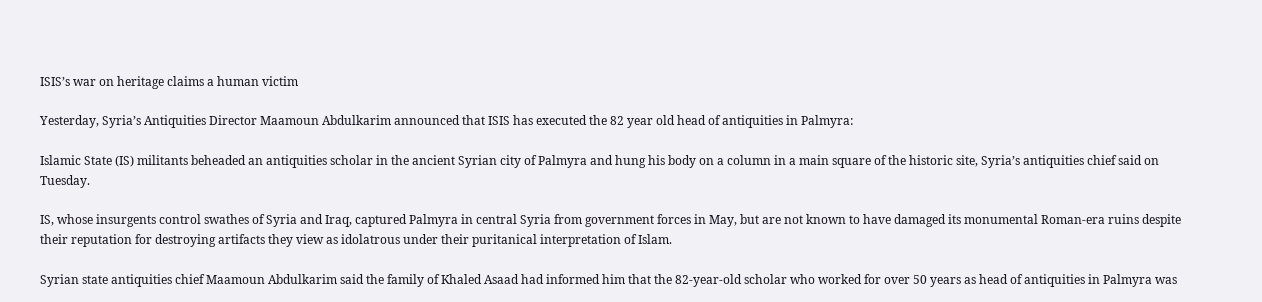ISIS’s war on heritage claims a human victim

Yesterday, Syria’s Antiquities Director Maamoun Abdulkarim announced that ISIS has executed the 82 year old head of antiquities in Palmyra:

Islamic State (IS) militants beheaded an antiquities scholar in the ancient Syrian city of Palmyra and hung his body on a column in a main square of the historic site, Syria’s antiquities chief said on Tuesday.

IS, whose insurgents control swathes of Syria and Iraq, captured Palmyra in central Syria from government forces in May, but are not known to have damaged its monumental Roman-era ruins despite their reputation for destroying artifacts they view as idolatrous under their puritanical interpretation of Islam.

Syrian state antiquities chief Maamoun Abdulkarim said the family of Khaled Asaad had informed him that the 82-year-old scholar who worked for over 50 years as head of antiquities in Palmyra was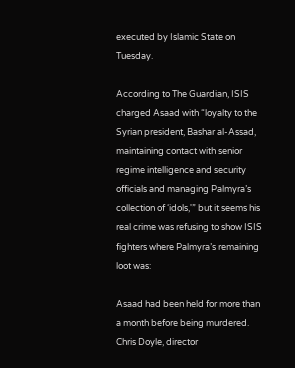executed by Islamic State on Tuesday.

According to The Guardian, ISIS charged Asaad with “loyalty to the Syrian president, Bashar al-Assad, maintaining contact with senior regime intelligence and security officials and managing Palmyra’s collection of ‘idols,'” but it seems his real crime was refusing to show ISIS fighters where Palmyra’s remaining loot was:

Asaad had been held for more than a month before being murdered. Chris Doyle, director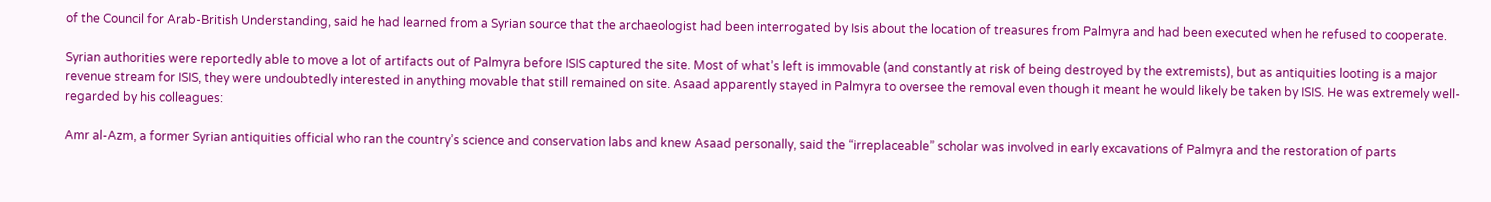of the Council for Arab-British Understanding, said he had learned from a Syrian source that the archaeologist had been interrogated by Isis about the location of treasures from Palmyra and had been executed when he refused to cooperate.

Syrian authorities were reportedly able to move a lot of artifacts out of Palmyra before ISIS captured the site. Most of what’s left is immovable (and constantly at risk of being destroyed by the extremists), but as antiquities looting is a major revenue stream for ISIS, they were undoubtedly interested in anything movable that still remained on site. Asaad apparently stayed in Palmyra to oversee the removal even though it meant he would likely be taken by ISIS. He was extremely well-regarded by his colleagues:

Amr al-Azm, a former Syrian antiquities official who ran the country’s science and conservation labs and knew Asaad personally, said the “irreplaceable” scholar was involved in early excavations of Palmyra and the restoration of parts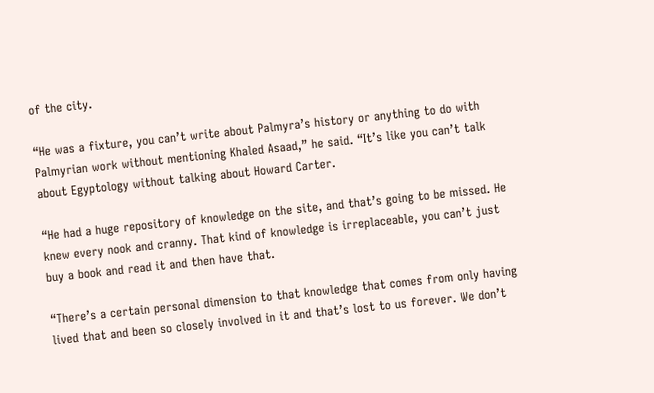of the city.

“He was a fixture, you can’t write about Palmyra’s history or anything to do with Palmyrian work without mentioning Khaled Asaad,” he said. “It’s like you can’t talk about Egyptology without talking about Howard Carter.

“He had a huge repository of knowledge on the site, and that’s going to be missed. He knew every nook and cranny. That kind of knowledge is irreplaceable, you can’t just buy a book and read it and then have that.

“There’s a certain personal dimension to that knowledge that comes from only having lived that and been so closely involved in it and that’s lost to us forever. We don’t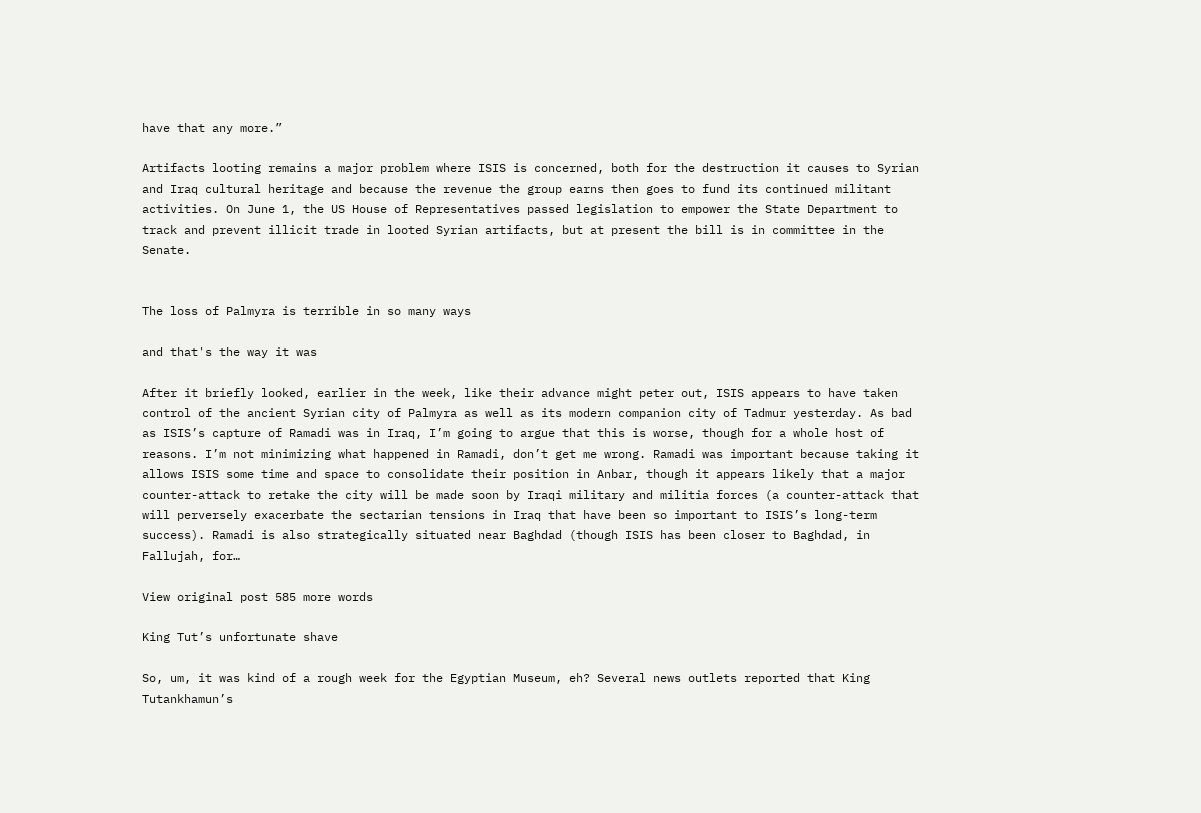have that any more.”

Artifacts looting remains a major problem where ISIS is concerned, both for the destruction it causes to Syrian and Iraq cultural heritage and because the revenue the group earns then goes to fund its continued militant activities. On June 1, the US House of Representatives passed legislation to empower the State Department to track and prevent illicit trade in looted Syrian artifacts, but at present the bill is in committee in the Senate.


The loss of Palmyra is terrible in so many ways

and that's the way it was

After it briefly looked, earlier in the week, like their advance might peter out, ISIS appears to have taken control of the ancient Syrian city of Palmyra as well as its modern companion city of Tadmur yesterday. As bad as ISIS’s capture of Ramadi was in Iraq, I’m going to argue that this is worse, though for a whole host of reasons. I’m not minimizing what happened in Ramadi, don’t get me wrong. Ramadi was important because taking it allows ISIS some time and space to consolidate their position in Anbar, though it appears likely that a major counter-attack to retake the city will be made soon by Iraqi military and militia forces (a counter-attack that will perversely exacerbate the sectarian tensions in Iraq that have been so important to ISIS’s long-term success). Ramadi is also strategically situated near Baghdad (though ISIS has been closer to Baghdad, in Fallujah, for…

View original post 585 more words

King Tut’s unfortunate shave

So, um, it was kind of a rough week for the Egyptian Museum, eh? Several news outlets reported that King Tutankhamun’s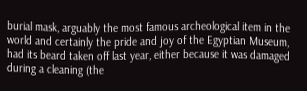burial mask, arguably the most famous archeological item in the world and certainly the pride and joy of the Egyptian Museum, had its beard taken off last year, either because it was damaged during a cleaning (the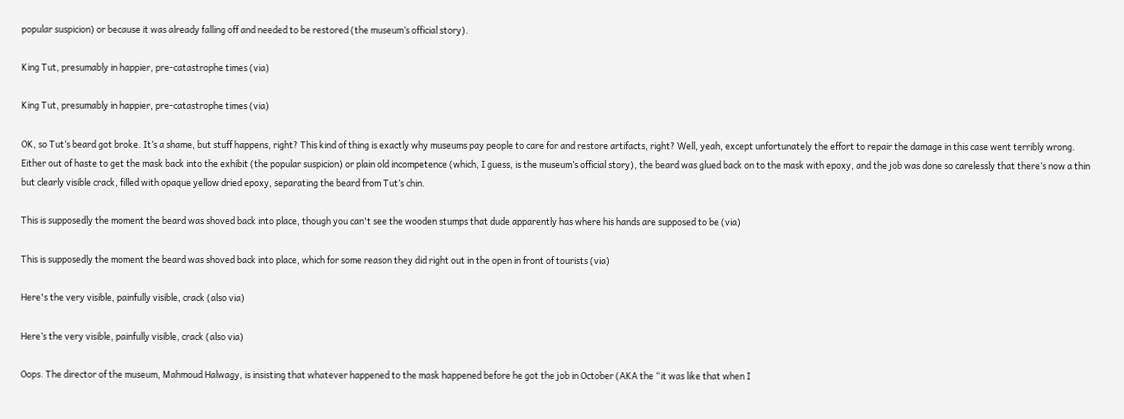popular suspicion) or because it was already falling off and needed to be restored (the museum’s official story).

King Tut, presumably in happier, pre-catastrophe times (via)

King Tut, presumably in happier, pre-catastrophe times (via)

OK, so Tut’s beard got broke. It’s a shame, but stuff happens, right? This kind of thing is exactly why museums pay people to care for and restore artifacts, right? Well, yeah, except unfortunately the effort to repair the damage in this case went terribly wrong. Either out of haste to get the mask back into the exhibit (the popular suspicion) or plain old incompetence (which, I guess, is the museum’s official story), the beard was glued back on to the mask with epoxy, and the job was done so carelessly that there’s now a thin but clearly visible crack, filled with opaque yellow dried epoxy, separating the beard from Tut’s chin.

This is supposedly the moment the beard was shoved back into place, though you can't see the wooden stumps that dude apparently has where his hands are supposed to be (via)

This is supposedly the moment the beard was shoved back into place, which for some reason they did right out in the open in front of tourists (via)

Here's the very visible, painfully visible, crack (also via)

Here’s the very visible, painfully visible, crack (also via)

Oops. The director of the museum, Mahmoud Halwagy, is insisting that whatever happened to the mask happened before he got the job in October (AKA the “it was like that when I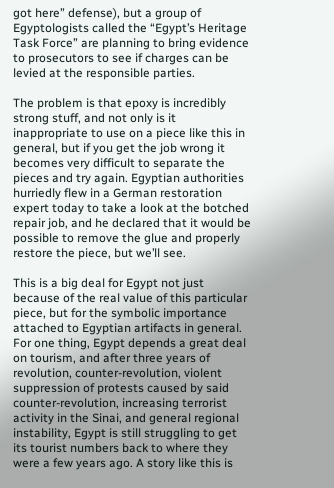got here” defense), but a group of Egyptologists called the “Egypt’s Heritage Task Force” are planning to bring evidence to prosecutors to see if charges can be levied at the responsible parties.

The problem is that epoxy is incredibly strong stuff, and not only is it inappropriate to use on a piece like this in general, but if you get the job wrong it becomes very difficult to separate the pieces and try again. Egyptian authorities hurriedly flew in a German restoration expert today to take a look at the botched repair job, and he declared that it would be possible to remove the glue and properly restore the piece, but we’ll see.

This is a big deal for Egypt not just because of the real value of this particular piece, but for the symbolic importance attached to Egyptian artifacts in general. For one thing, Egypt depends a great deal on tourism, and after three years of revolution, counter-revolution, violent suppression of protests caused by said counter-revolution, increasing terrorist activity in the Sinai, and general regional instability, Egypt is still struggling to get its tourist numbers back to where they were a few years ago. A story like this is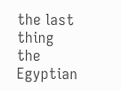the last thing the Egyptian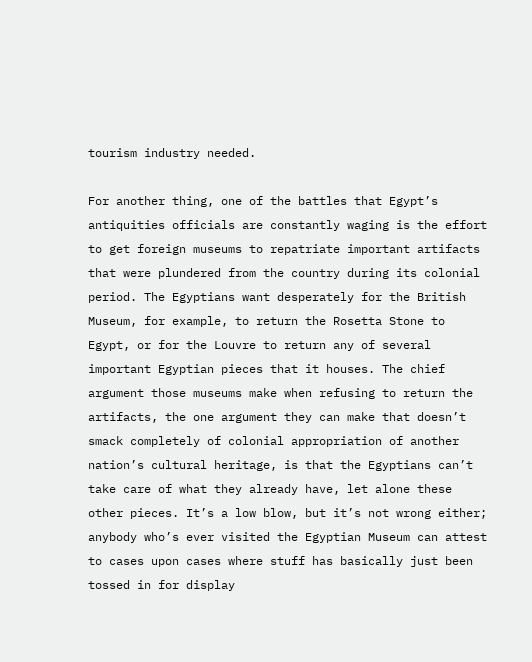tourism industry needed.

For another thing, one of the battles that Egypt’s antiquities officials are constantly waging is the effort to get foreign museums to repatriate important artifacts that were plundered from the country during its colonial period. The Egyptians want desperately for the British Museum, for example, to return the Rosetta Stone to Egypt, or for the Louvre to return any of several important Egyptian pieces that it houses. The chief argument those museums make when refusing to return the artifacts, the one argument they can make that doesn’t smack completely of colonial appropriation of another nation’s cultural heritage, is that the Egyptians can’t take care of what they already have, let alone these other pieces. It’s a low blow, but it’s not wrong either; anybody who’s ever visited the Egyptian Museum can attest to cases upon cases where stuff has basically just been tossed in for display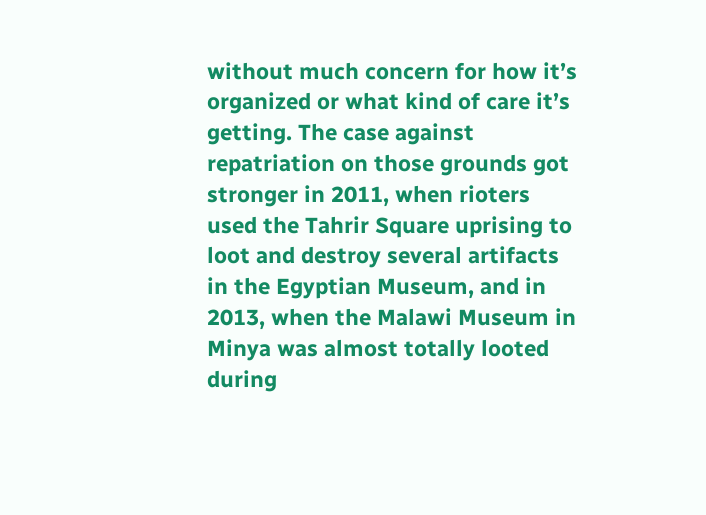without much concern for how it’s organized or what kind of care it’s getting. The case against repatriation on those grounds got stronger in 2011, when rioters used the Tahrir Square uprising to loot and destroy several artifacts in the Egyptian Museum, and in 2013, when the Malawi Museum in Minya was almost totally looted during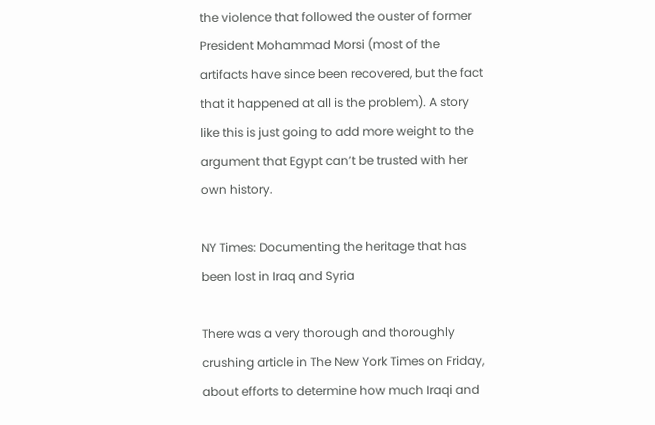the violence that followed the ouster of former President Mohammad Morsi (most of the artifacts have since been recovered, but the fact that it happened at all is the problem). A story like this is just going to add more weight to the argument that Egypt can’t be trusted with her own history.

NY Times: Documenting the heritage that has been lost in Iraq and Syria

There was a very thorough and thoroughly crushing article in The New York Times on Friday, about efforts to determine how much Iraqi and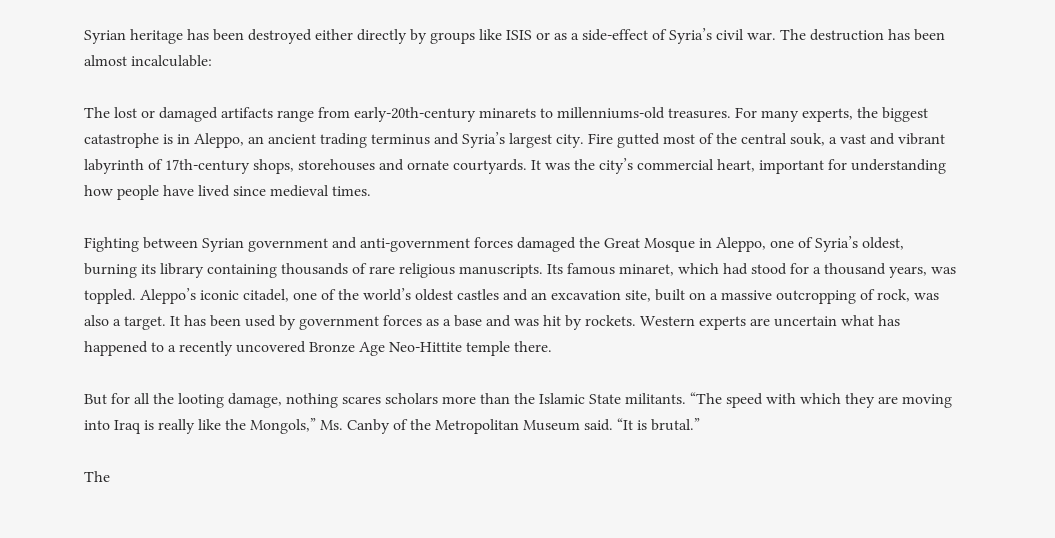Syrian heritage has been destroyed either directly by groups like ISIS or as a side-effect of Syria’s civil war. The destruction has been almost incalculable:

The lost or damaged artifacts range from early-20th-century minarets to millenniums-old treasures. For many experts, the biggest catastrophe is in Aleppo, an ancient trading terminus and Syria’s largest city. Fire gutted most of the central souk, a vast and vibrant labyrinth of 17th-century shops, storehouses and ornate courtyards. It was the city’s commercial heart, important for understanding how people have lived since medieval times.

Fighting between Syrian government and anti-government forces damaged the Great Mosque in Aleppo, one of Syria’s oldest, burning its library containing thousands of rare religious manuscripts. Its famous minaret, which had stood for a thousand years, was toppled. Aleppo’s iconic citadel, one of the world’s oldest castles and an excavation site, built on a massive outcropping of rock, was also a target. It has been used by government forces as a base and was hit by rockets. Western experts are uncertain what has happened to a recently uncovered Bronze Age Neo-Hittite temple there.

But for all the looting damage, nothing scares scholars more than the Islamic State militants. “The speed with which they are moving into Iraq is really like the Mongols,” Ms. Canby of the Metropolitan Museum said. “It is brutal.”

The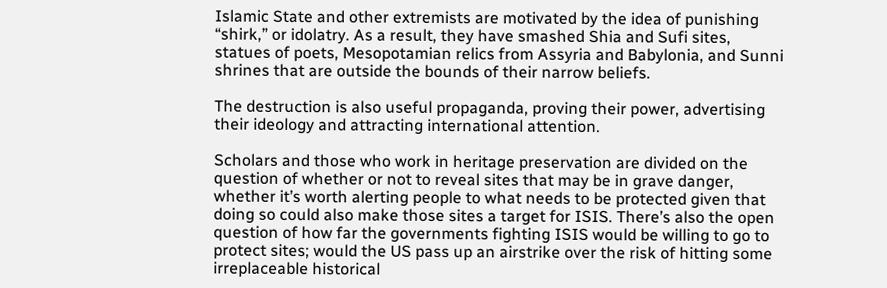Islamic State and other extremists are motivated by the idea of punishing “shirk,” or idolatry. As a result, they have smashed Shia and Sufi sites, statues of poets, Mesopotamian relics from Assyria and Babylonia, and Sunni shrines that are outside the bounds of their narrow beliefs.

The destruction is also useful propaganda, proving their power, advertising their ideology and attracting international attention.

Scholars and those who work in heritage preservation are divided on the question of whether or not to reveal sites that may be in grave danger, whether it’s worth alerting people to what needs to be protected given that doing so could also make those sites a target for ISIS. There’s also the open question of how far the governments fighting ISIS would be willing to go to protect sites; would the US pass up an airstrike over the risk of hitting some irreplaceable historical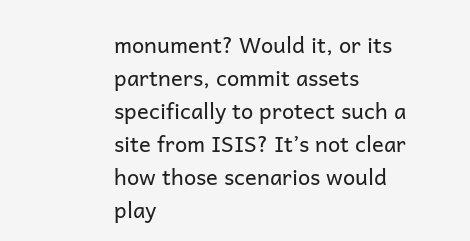monument? Would it, or its partners, commit assets specifically to protect such a site from ISIS? It’s not clear how those scenarios would play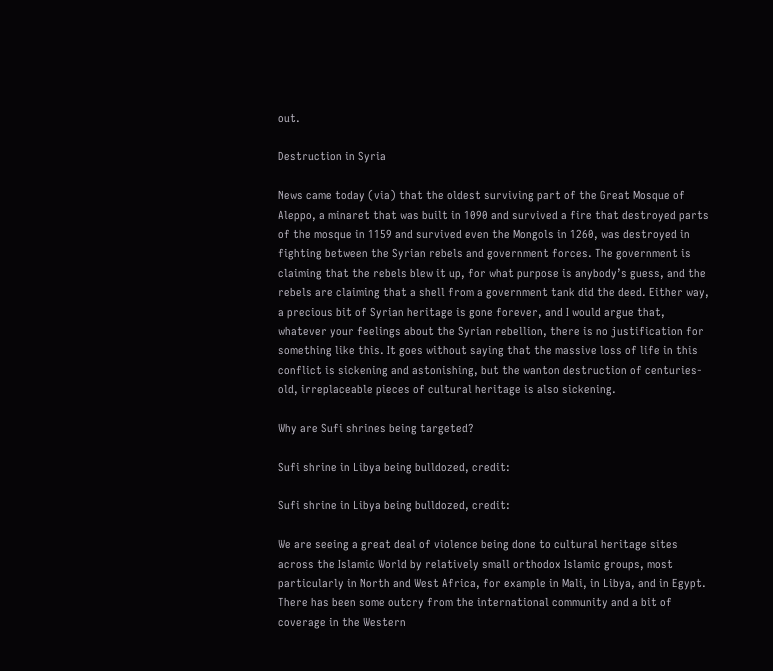out.

Destruction in Syria

News came today (via) that the oldest surviving part of the Great Mosque of Aleppo, a minaret that was built in 1090 and survived a fire that destroyed parts of the mosque in 1159 and survived even the Mongols in 1260, was destroyed in fighting between the Syrian rebels and government forces. The government is claiming that the rebels blew it up, for what purpose is anybody’s guess, and the rebels are claiming that a shell from a government tank did the deed. Either way, a precious bit of Syrian heritage is gone forever, and I would argue that, whatever your feelings about the Syrian rebellion, there is no justification for something like this. It goes without saying that the massive loss of life in this conflict is sickening and astonishing, but the wanton destruction of centuries-old, irreplaceable pieces of cultural heritage is also sickening.

Why are Sufi shrines being targeted?

Sufi shrine in Libya being bulldozed, credit:

Sufi shrine in Libya being bulldozed, credit:

We are seeing a great deal of violence being done to cultural heritage sites across the Islamic World by relatively small orthodox Islamic groups, most particularly in North and West Africa, for example in Mali, in Libya, and in Egypt. There has been some outcry from the international community and a bit of coverage in the Western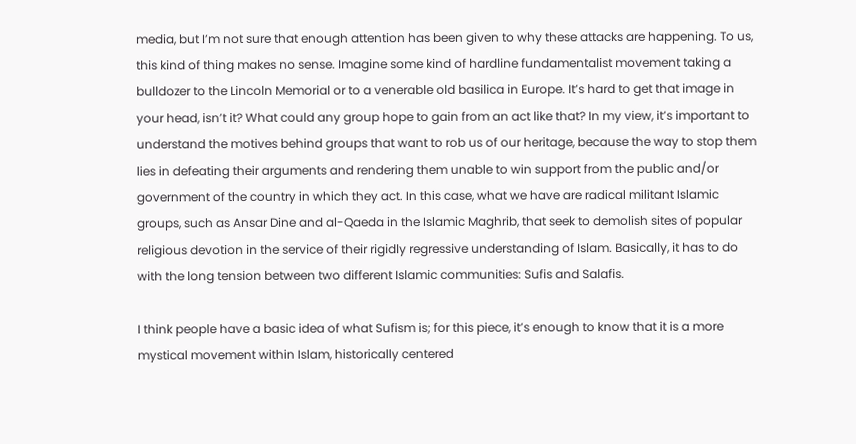media, but I’m not sure that enough attention has been given to why these attacks are happening. To us, this kind of thing makes no sense. Imagine some kind of hardline fundamentalist movement taking a bulldozer to the Lincoln Memorial or to a venerable old basilica in Europe. It’s hard to get that image in your head, isn’t it? What could any group hope to gain from an act like that? In my view, it’s important to understand the motives behind groups that want to rob us of our heritage, because the way to stop them lies in defeating their arguments and rendering them unable to win support from the public and/or government of the country in which they act. In this case, what we have are radical militant Islamic groups, such as Ansar Dine and al-Qaeda in the Islamic Maghrib, that seek to demolish sites of popular religious devotion in the service of their rigidly regressive understanding of Islam. Basically, it has to do with the long tension between two different Islamic communities: Sufis and Salafis.

I think people have a basic idea of what Sufism is; for this piece, it’s enough to know that it is a more mystical movement within Islam, historically centered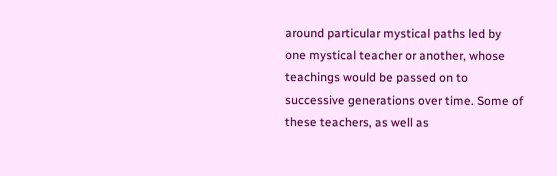around particular mystical paths led by one mystical teacher or another, whose teachings would be passed on to successive generations over time. Some of these teachers, as well as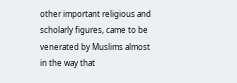other important religious and scholarly figures, came to be venerated by Muslims almost in the way that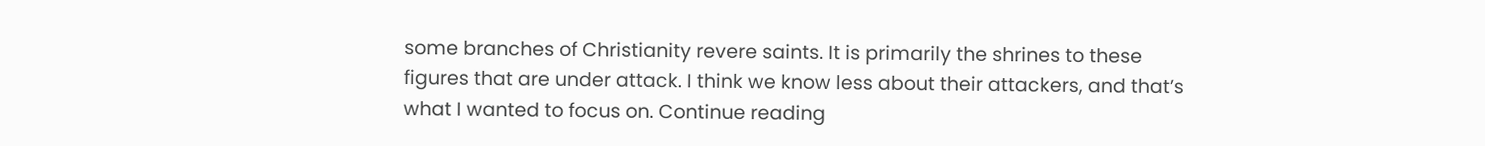some branches of Christianity revere saints. It is primarily the shrines to these figures that are under attack. I think we know less about their attackers, and that’s what I wanted to focus on. Continue reading